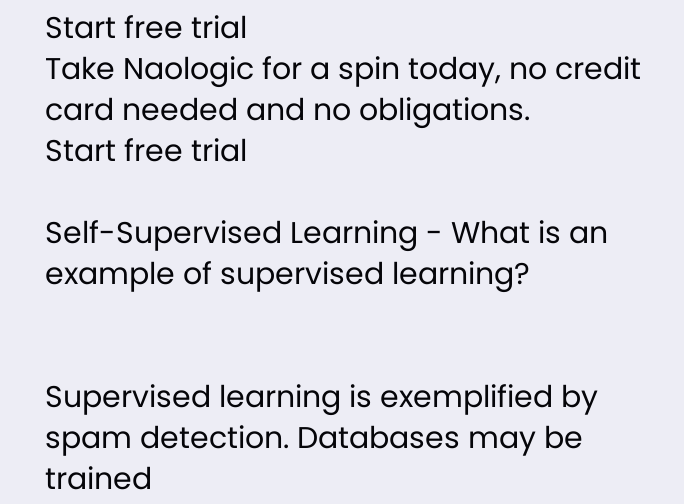Start free trial
Take Naologic for a spin today, no credit card needed and no obligations.
Start free trial

Self-Supervised Learning - What is an example of supervised learning?


Supervised learning is exemplified by spam detection. Databases may be trained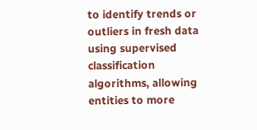to identify trends or outliers in fresh data using supervised classification algorithms, allowing entities to more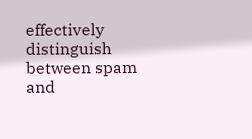effectively distinguish between spam and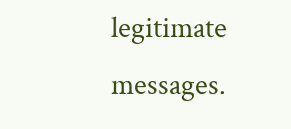legitimate messages.